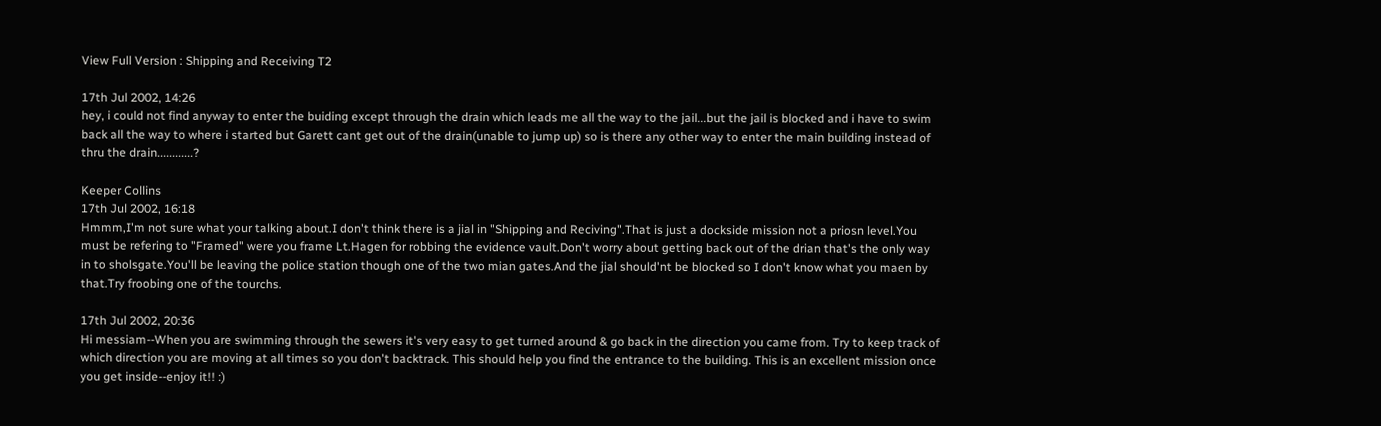View Full Version : Shipping and Receiving T2

17th Jul 2002, 14:26
hey, i could not find anyway to enter the buiding except through the drain which leads me all the way to the jail...but the jail is blocked and i have to swim back all the way to where i started but Garett cant get out of the drain(unable to jump up) so is there any other way to enter the main building instead of thru the drain............?

Keeper Collins
17th Jul 2002, 16:18
Hmmm,I'm not sure what your talking about.I don't think there is a jial in "Shipping and Reciving".That is just a dockside mission not a priosn level.You must be refering to "Framed" were you frame Lt.Hagen for robbing the evidence vault.Don't worry about getting back out of the drian that's the only way in to sholsgate.You'll be leaving the police station though one of the two mian gates.And the jial should'nt be blocked so I don't know what you maen by that.Try froobing one of the tourchs.

17th Jul 2002, 20:36
Hi messiam--When you are swimming through the sewers it's very easy to get turned around & go back in the direction you came from. Try to keep track of which direction you are moving at all times so you don't backtrack. This should help you find the entrance to the building. This is an excellent mission once you get inside--enjoy it!! :)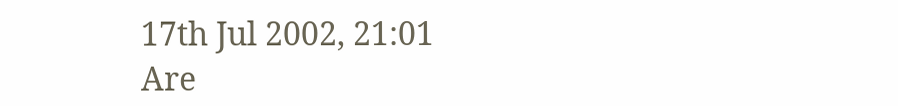17th Jul 2002, 21:01
Are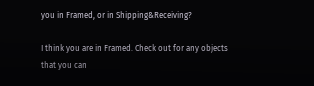you in Framed, or in Shipping&Receiving?

I think you are in Framed. Check out for any objects that you can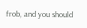frob, and you should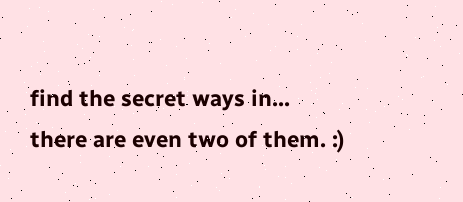find the secret ways in... there are even two of them. :)